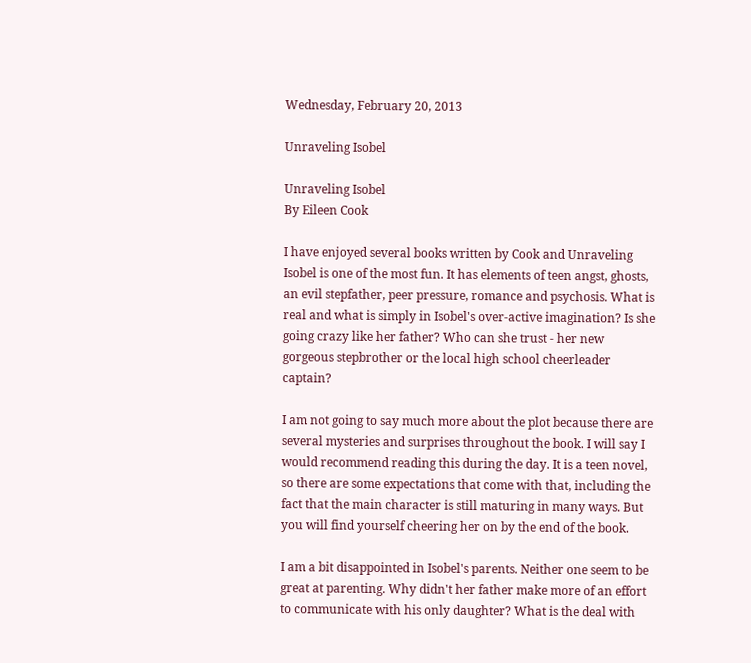Wednesday, February 20, 2013

Unraveling Isobel

Unraveling Isobel
By Eileen Cook

I have enjoyed several books written by Cook and Unraveling Isobel is one of the most fun. It has elements of teen angst, ghosts, an evil stepfather, peer pressure, romance and psychosis. What is real and what is simply in Isobel's over-active imagination? Is she going crazy like her father? Who can she trust - her new gorgeous stepbrother or the local high school cheerleader captain?

I am not going to say much more about the plot because there are several mysteries and surprises throughout the book. I will say I would recommend reading this during the day. It is a teen novel, so there are some expectations that come with that, including the fact that the main character is still maturing in many ways. But you will find yourself cheering her on by the end of the book.

I am a bit disappointed in Isobel's parents. Neither one seem to be great at parenting. Why didn't her father make more of an effort to communicate with his only daughter? What is the deal with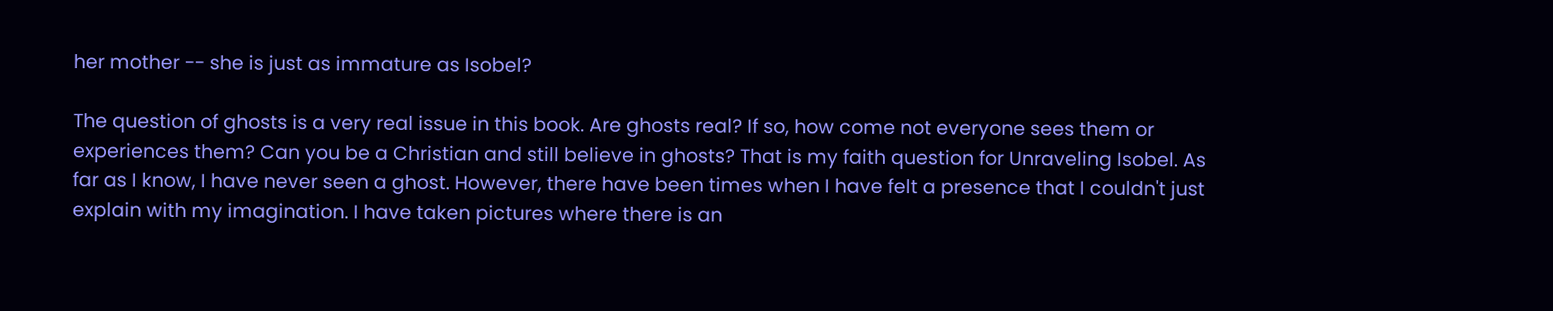her mother -- she is just as immature as Isobel?

The question of ghosts is a very real issue in this book. Are ghosts real? If so, how come not everyone sees them or experiences them? Can you be a Christian and still believe in ghosts? That is my faith question for Unraveling Isobel. As far as I know, I have never seen a ghost. However, there have been times when I have felt a presence that I couldn't just explain with my imagination. I have taken pictures where there is an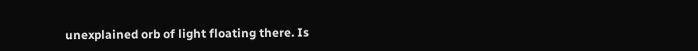unexplained orb of light floating there. Is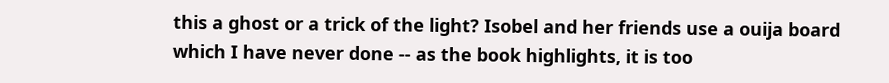this a ghost or a trick of the light? Isobel and her friends use a ouija board which I have never done -- as the book highlights, it is too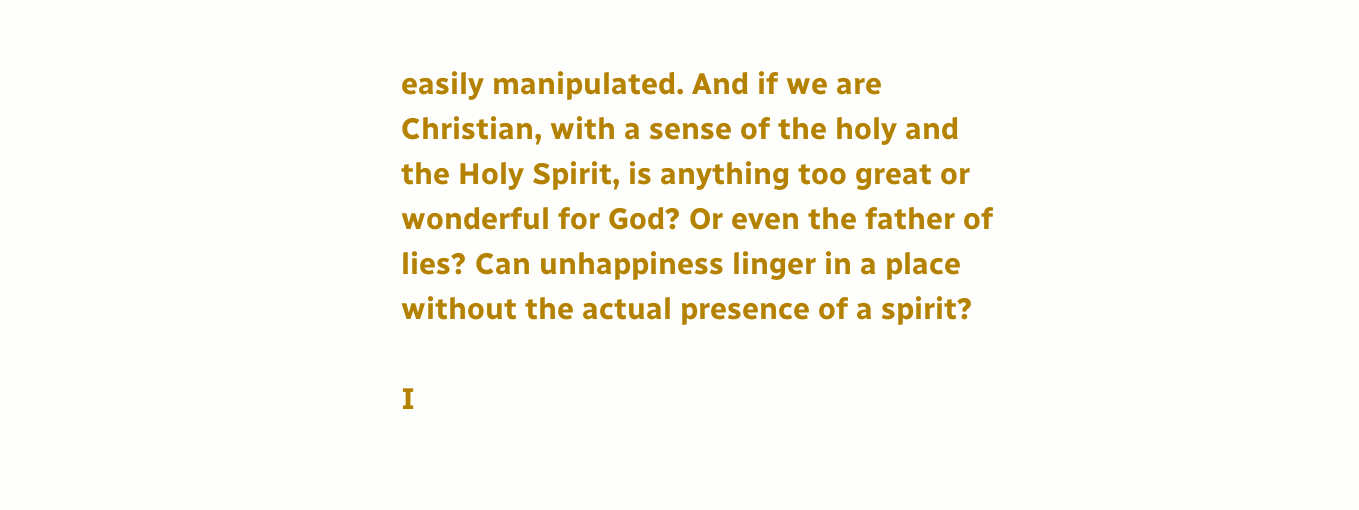easily manipulated. And if we are Christian, with a sense of the holy and the Holy Spirit, is anything too great or wonderful for God? Or even the father of lies? Can unhappiness linger in a place without the actual presence of a spirit?

I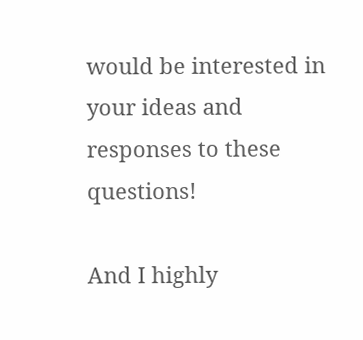would be interested in your ideas and responses to these questions!

And I highly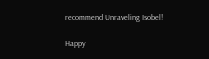recommend Unraveling Isobel!

Happy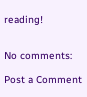reading!


No comments:

Post a Comment